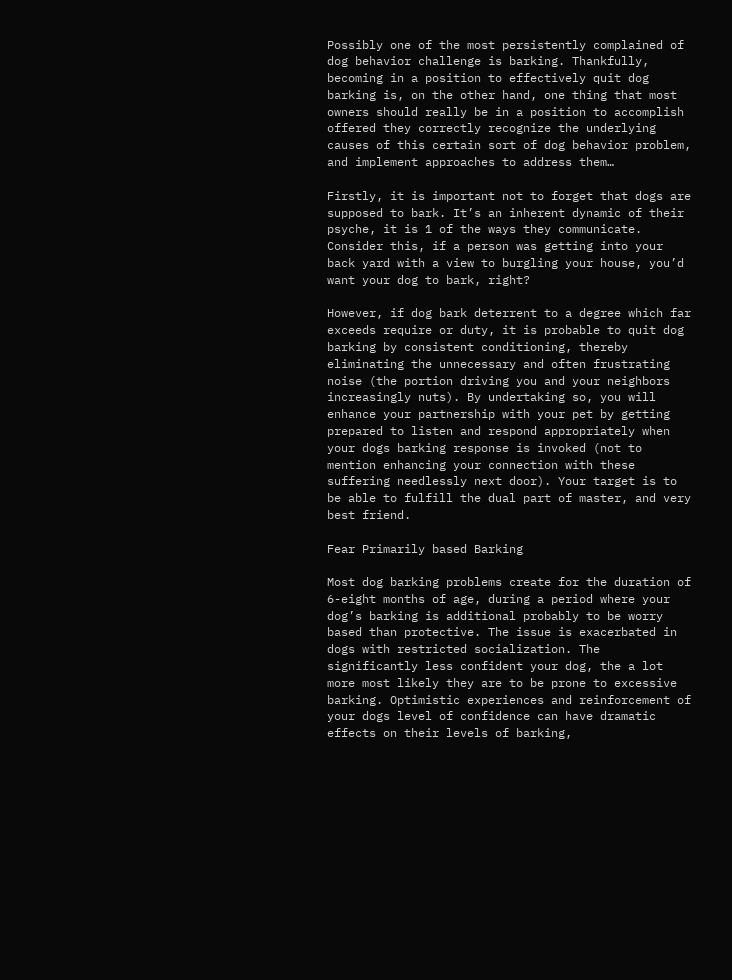Possibly one of the most persistently complained of dog behavior challenge is barking. Thankfully, becoming in a position to effectively quit dog barking is, on the other hand, one thing that most owners should really be in a position to accomplish offered they correctly recognize the underlying causes of this certain sort of dog behavior problem, and implement approaches to address them…

Firstly, it is important not to forget that dogs are supposed to bark. It’s an inherent dynamic of their psyche, it is 1 of the ways they communicate. Consider this, if a person was getting into your back yard with a view to burgling your house, you’d want your dog to bark, right?

However, if dog bark deterrent to a degree which far exceeds require or duty, it is probable to quit dog barking by consistent conditioning, thereby eliminating the unnecessary and often frustrating noise (the portion driving you and your neighbors increasingly nuts). By undertaking so, you will enhance your partnership with your pet by getting prepared to listen and respond appropriately when your dogs barking response is invoked (not to mention enhancing your connection with these suffering needlessly next door). Your target is to be able to fulfill the dual part of master, and very best friend.

Fear Primarily based Barking

Most dog barking problems create for the duration of 6-eight months of age, during a period where your dog’s barking is additional probably to be worry based than protective. The issue is exacerbated in dogs with restricted socialization. The significantly less confident your dog, the a lot more most likely they are to be prone to excessive barking. Optimistic experiences and reinforcement of your dogs level of confidence can have dramatic effects on their levels of barking,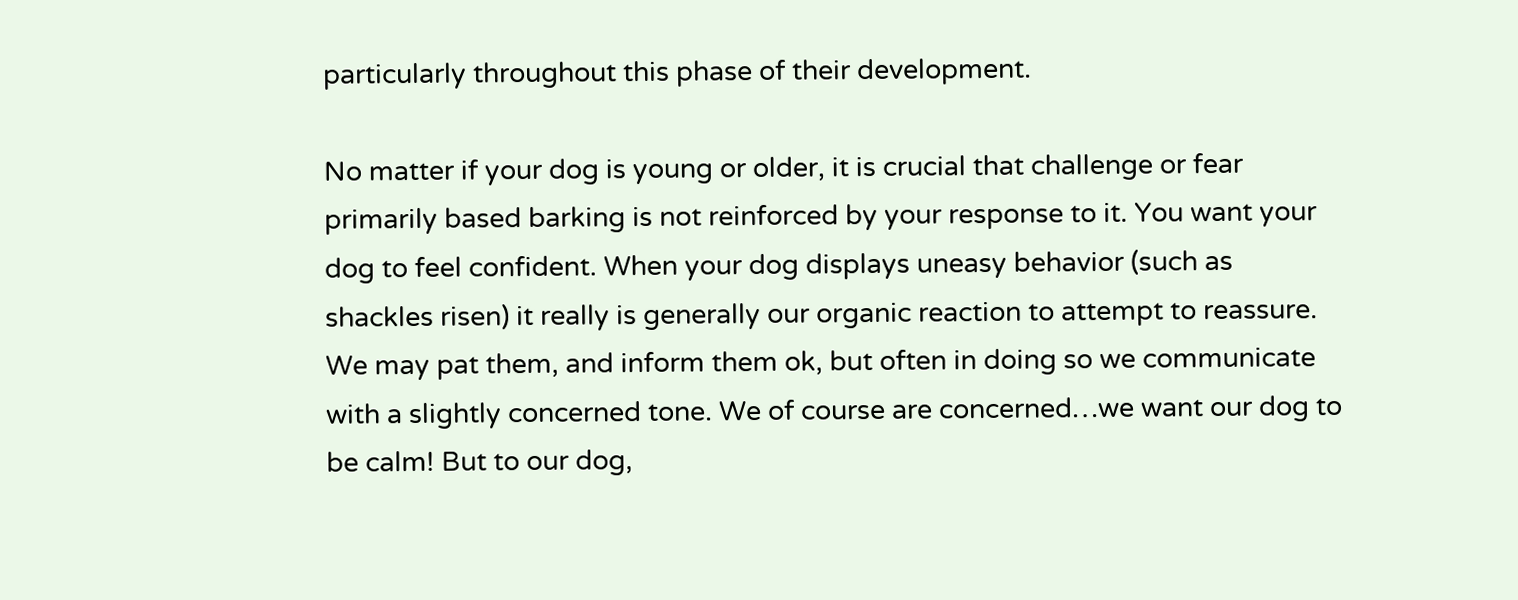particularly throughout this phase of their development.

No matter if your dog is young or older, it is crucial that challenge or fear primarily based barking is not reinforced by your response to it. You want your dog to feel confident. When your dog displays uneasy behavior (such as shackles risen) it really is generally our organic reaction to attempt to reassure. We may pat them, and inform them ok, but often in doing so we communicate with a slightly concerned tone. We of course are concerned…we want our dog to be calm! But to our dog,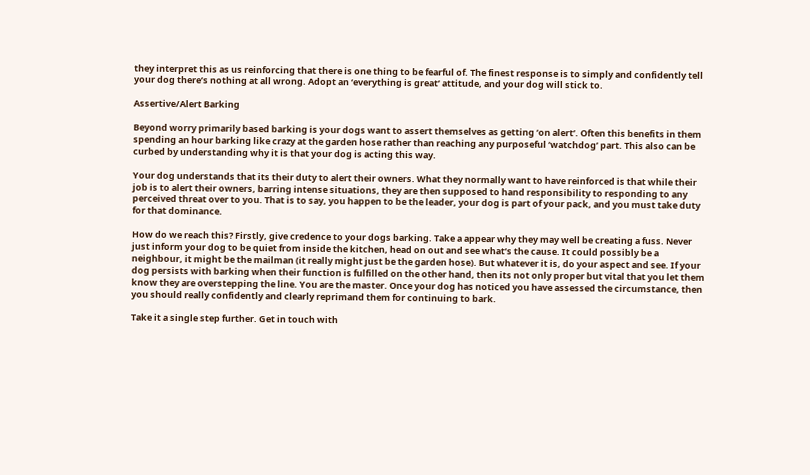they interpret this as us reinforcing that there is one thing to be fearful of. The finest response is to simply and confidently tell your dog there’s nothing at all wrong. Adopt an ‘everything is great’ attitude, and your dog will stick to.

Assertive/Alert Barking

Beyond worry primarily based barking is your dogs want to assert themselves as getting ‘on alert’. Often this benefits in them spending an hour barking like crazy at the garden hose rather than reaching any purposeful ‘watchdog’ part. This also can be curbed by understanding why it is that your dog is acting this way.

Your dog understands that its their duty to alert their owners. What they normally want to have reinforced is that while their job is to alert their owners, barring intense situations, they are then supposed to hand responsibility to responding to any perceived threat over to you. That is to say, you happen to be the leader, your dog is part of your pack, and you must take duty for that dominance.

How do we reach this? Firstly, give credence to your dogs barking. Take a appear why they may well be creating a fuss. Never just inform your dog to be quiet from inside the kitchen, head on out and see what’s the cause. It could possibly be a neighbour, it might be the mailman (it really might just be the garden hose). But whatever it is, do your aspect and see. If your dog persists with barking when their function is fulfilled on the other hand, then its not only proper but vital that you let them know they are overstepping the line. You are the master. Once your dog has noticed you have assessed the circumstance, then you should really confidently and clearly reprimand them for continuing to bark.

Take it a single step further. Get in touch with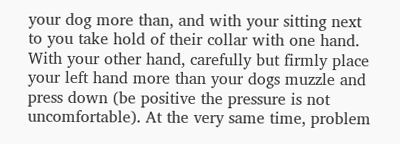your dog more than, and with your sitting next to you take hold of their collar with one hand. With your other hand, carefully but firmly place your left hand more than your dogs muzzle and press down (be positive the pressure is not uncomfortable). At the very same time, problem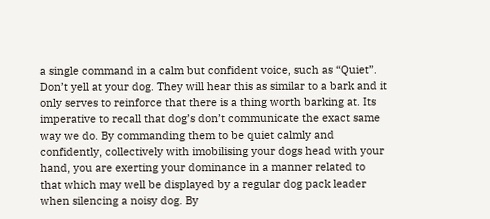a single command in a calm but confident voice, such as “Quiet”. Don’t yell at your dog. They will hear this as similar to a bark and it only serves to reinforce that there is a thing worth barking at. Its imperative to recall that dog’s don’t communicate the exact same way we do. By commanding them to be quiet calmly and confidently, collectively with imobilising your dogs head with your hand, you are exerting your dominance in a manner related to that which may well be displayed by a regular dog pack leader when silencing a noisy dog. By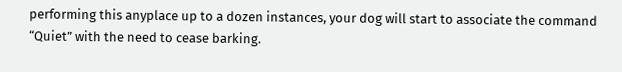performing this anyplace up to a dozen instances, your dog will start to associate the command “Quiet” with the need to cease barking.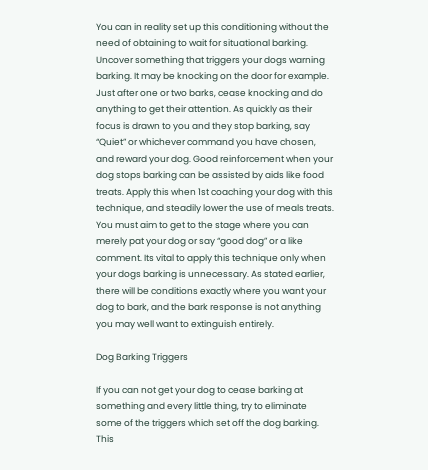You can in reality set up this conditioning without the need of obtaining to wait for situational barking. Uncover something that triggers your dogs warning barking. It may be knocking on the door for example. Just after one or two barks, cease knocking and do anything to get their attention. As quickly as their focus is drawn to you and they stop barking, say “Quiet” or whichever command you have chosen, and reward your dog. Good reinforcement when your dog stops barking can be assisted by aids like food treats. Apply this when 1st coaching your dog with this technique, and steadily lower the use of meals treats. You must aim to get to the stage where you can merely pat your dog or say “good dog” or a like comment. Its vital to apply this technique only when your dogs barking is unnecessary. As stated earlier, there will be conditions exactly where you want your dog to bark, and the bark response is not anything you may well want to extinguish entirely.

Dog Barking Triggers

If you can not get your dog to cease barking at something and every little thing, try to eliminate some of the triggers which set off the dog barking. This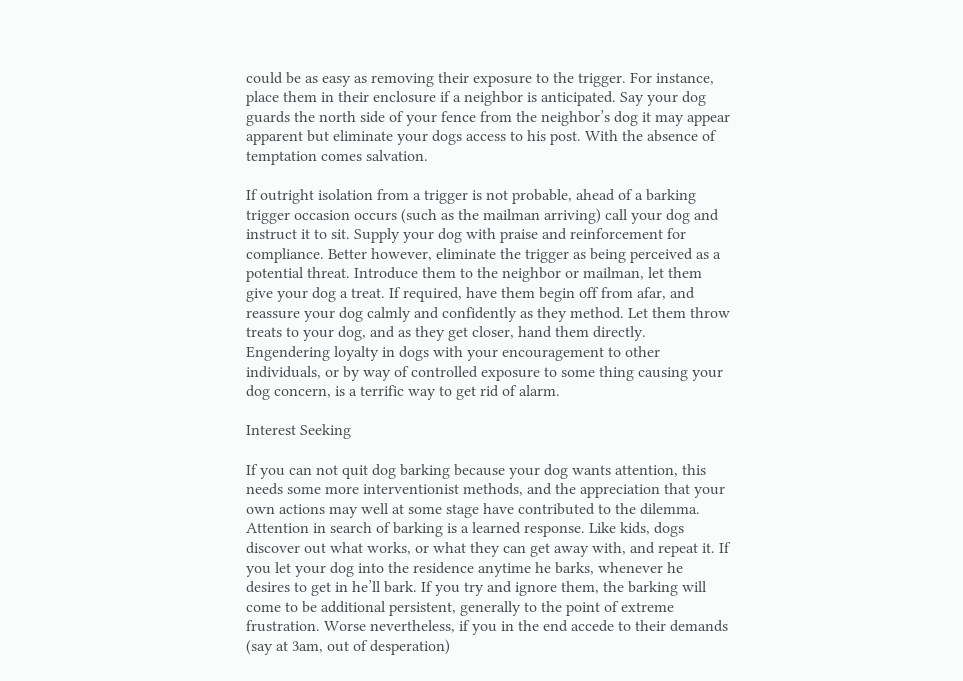could be as easy as removing their exposure to the trigger. For instance, place them in their enclosure if a neighbor is anticipated. Say your dog guards the north side of your fence from the neighbor’s dog it may appear apparent but eliminate your dogs access to his post. With the absence of temptation comes salvation.

If outright isolation from a trigger is not probable, ahead of a barking trigger occasion occurs (such as the mailman arriving) call your dog and instruct it to sit. Supply your dog with praise and reinforcement for compliance. Better however, eliminate the trigger as being perceived as a potential threat. Introduce them to the neighbor or mailman, let them give your dog a treat. If required, have them begin off from afar, and reassure your dog calmly and confidently as they method. Let them throw treats to your dog, and as they get closer, hand them directly. Engendering loyalty in dogs with your encouragement to other individuals, or by way of controlled exposure to some thing causing your dog concern, is a terrific way to get rid of alarm.

Interest Seeking

If you can not quit dog barking because your dog wants attention, this needs some more interventionist methods, and the appreciation that your own actions may well at some stage have contributed to the dilemma. Attention in search of barking is a learned response. Like kids, dogs discover out what works, or what they can get away with, and repeat it. If you let your dog into the residence anytime he barks, whenever he desires to get in he’ll bark. If you try and ignore them, the barking will come to be additional persistent, generally to the point of extreme frustration. Worse nevertheless, if you in the end accede to their demands (say at 3am, out of desperation)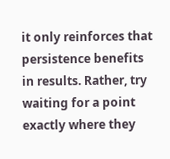it only reinforces that persistence benefits in results. Rather, try waiting for a point exactly where they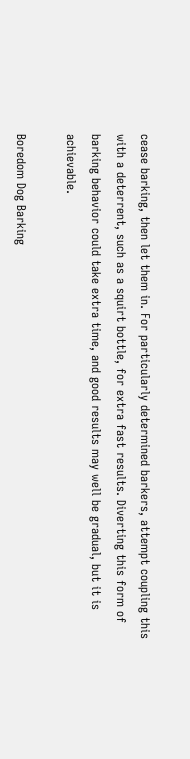cease barking, then let them in. For particularly determined barkers, attempt coupling this with a deterrent, such as a squirt bottle, for extra fast results. Diverting this form of barking behavior could take extra time, and good results may well be gradual, but it is achievable.

Boredom Dog Barking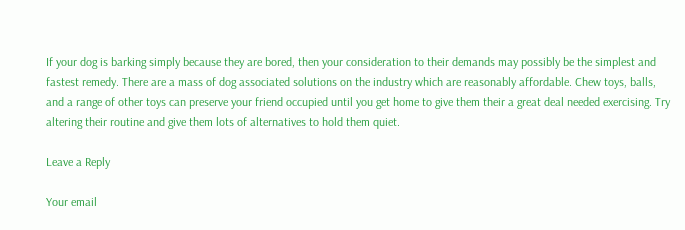If your dog is barking simply because they are bored, then your consideration to their demands may possibly be the simplest and fastest remedy. There are a mass of dog associated solutions on the industry which are reasonably affordable. Chew toys, balls, and a range of other toys can preserve your friend occupied until you get home to give them their a great deal needed exercising. Try altering their routine and give them lots of alternatives to hold them quiet.

Leave a Reply

Your email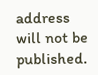address will not be published.